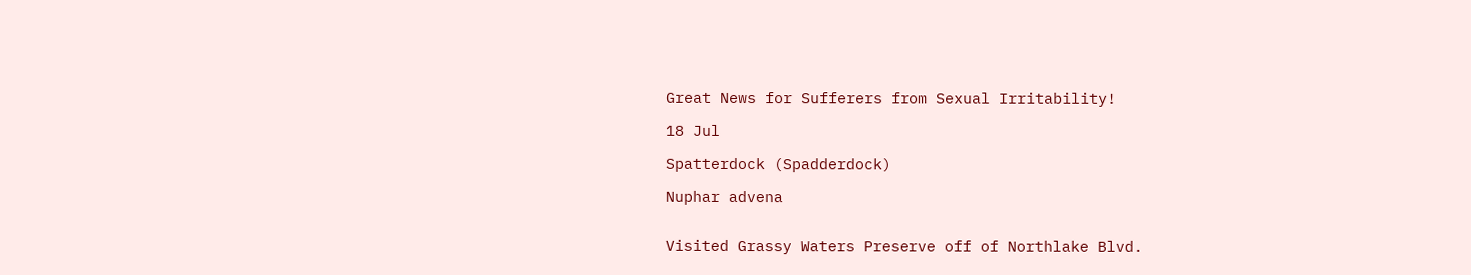Great News for Sufferers from Sexual Irritability!

18 Jul

Spatterdock (Spadderdock)

Nuphar advena


Visited Grassy Waters Preserve off of Northlake Blvd.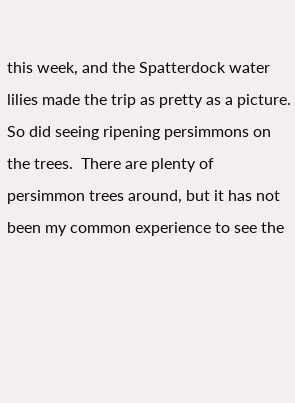this week, and the Spatterdock water lilies made the trip as pretty as a picture.  So did seeing ripening persimmons on the trees.  There are plenty of persimmon trees around, but it has not been my common experience to see the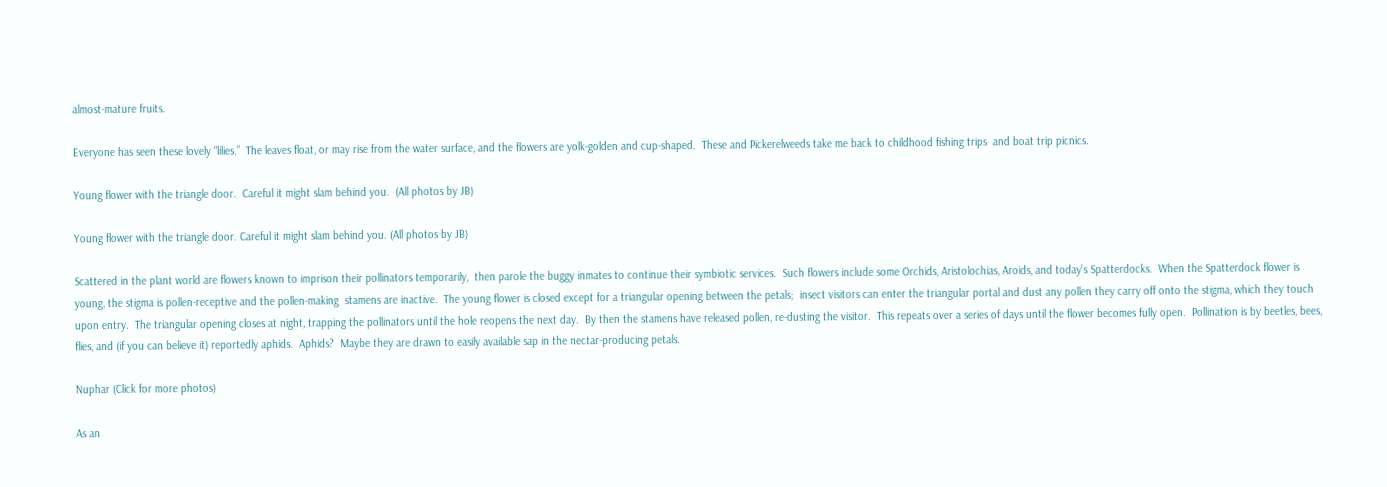almost-mature fruits.

Everyone has seen these lovely “lilies.”  The leaves float, or may rise from the water surface, and the flowers are yolk-golden and cup-shaped.  These and Pickerelweeds take me back to childhood fishing trips  and boat trip picnics.

Young flower with the triangle door.  Careful it might slam behind you.  (All photos by JB)

Young flower with the triangle door. Careful it might slam behind you. (All photos by JB)

Scattered in the plant world are flowers known to imprison their pollinators temporarily,  then parole the buggy inmates to continue their symbiotic services.  Such flowers include some Orchids, Aristolochias, Aroids, and today’s Spatterdocks.  When the Spatterdock flower is young, the stigma is pollen-receptive and the pollen-making  stamens are inactive.  The young flower is closed except for a triangular opening between the petals;  insect visitors can enter the triangular portal and dust any pollen they carry off onto the stigma, which they touch upon entry.  The triangular opening closes at night, trapping the pollinators until the hole reopens the next day.  By then the stamens have released pollen, re-dusting the visitor.  This repeats over a series of days until the flower becomes fully open.  Pollination is by beetles, bees, flies, and (if you can believe it) reportedly aphids.  Aphids?  Maybe they are drawn to easily available sap in the nectar-producing petals.

Nuphar (Click for more photos)

As an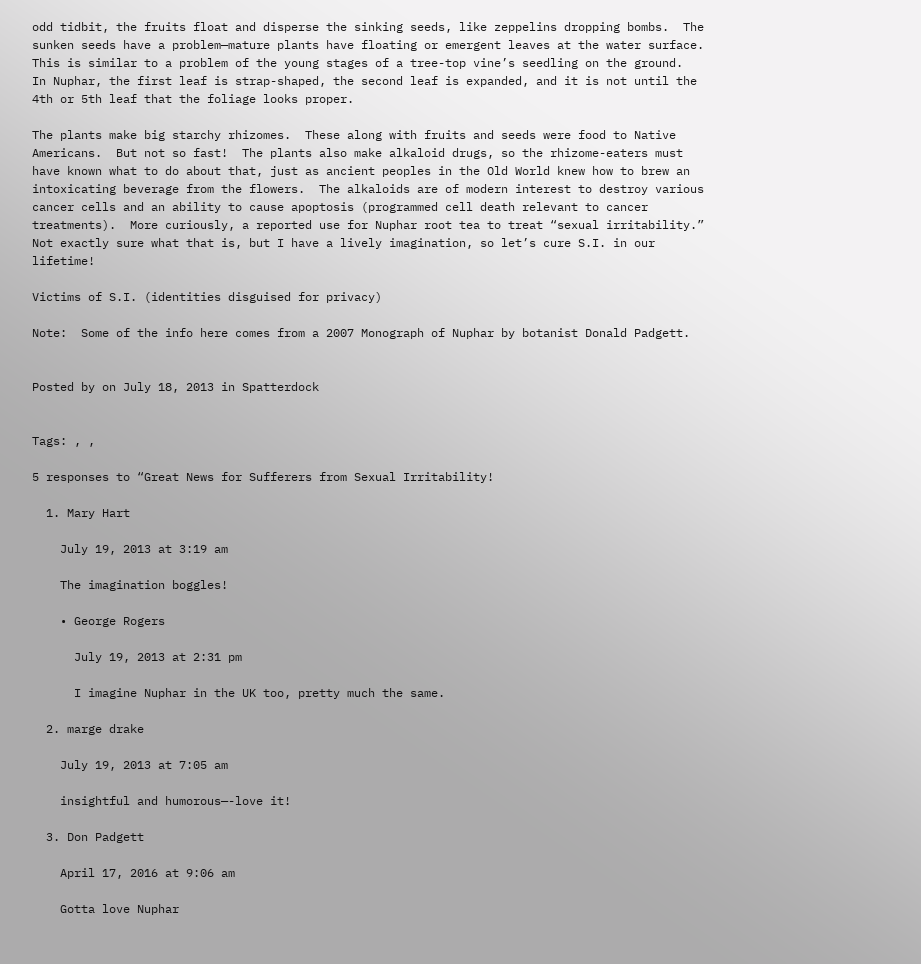odd tidbit, the fruits float and disperse the sinking seeds, like zeppelins dropping bombs.  The sunken seeds have a problem—mature plants have floating or emergent leaves at the water surface.  This is similar to a problem of the young stages of a tree-top vine’s seedling on the ground.  In Nuphar, the first leaf is strap-shaped, the second leaf is expanded, and it is not until the 4th or 5th leaf that the foliage looks proper.

The plants make big starchy rhizomes.  These along with fruits and seeds were food to Native Americans.  But not so fast!  The plants also make alkaloid drugs, so the rhizome-eaters must have known what to do about that, just as ancient peoples in the Old World knew how to brew an intoxicating beverage from the flowers.  The alkaloids are of modern interest to destroy various cancer cells and an ability to cause apoptosis (programmed cell death relevant to cancer treatments).  More curiously, a reported use for Nuphar root tea to treat “sexual irritability.”  Not exactly sure what that is, but I have a lively imagination, so let’s cure S.I. in our lifetime!

Victims of S.I. (identities disguised for privacy)

Note:  Some of the info here comes from a 2007 Monograph of Nuphar by botanist Donald Padgett.


Posted by on July 18, 2013 in Spatterdock


Tags: , ,

5 responses to “Great News for Sufferers from Sexual Irritability!

  1. Mary Hart

    July 19, 2013 at 3:19 am

    The imagination boggles!

    • George Rogers

      July 19, 2013 at 2:31 pm

      I imagine Nuphar in the UK too, pretty much the same.

  2. marge drake

    July 19, 2013 at 7:05 am

    insightful and humorous—-love it!

  3. Don Padgett

    April 17, 2016 at 9:06 am

    Gotta love Nuphar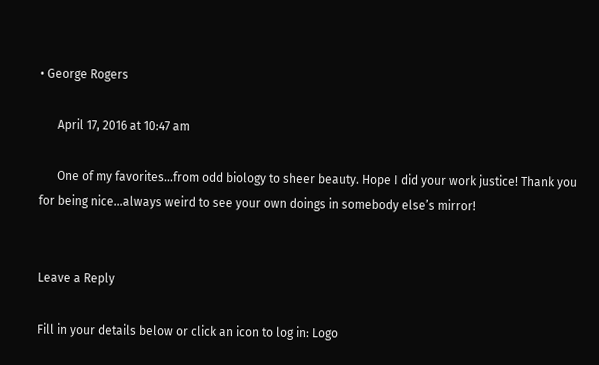• George Rogers

      April 17, 2016 at 10:47 am

      One of my favorites…from odd biology to sheer beauty. Hope I did your work justice! Thank you for being nice…always weird to see your own doings in somebody else’s mirror!


Leave a Reply

Fill in your details below or click an icon to log in: Logo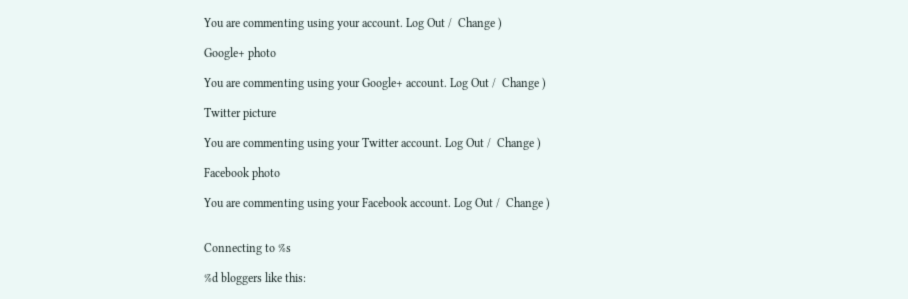You are commenting using your account. Log Out /  Change )

Google+ photo

You are commenting using your Google+ account. Log Out /  Change )

Twitter picture

You are commenting using your Twitter account. Log Out /  Change )

Facebook photo

You are commenting using your Facebook account. Log Out /  Change )


Connecting to %s

%d bloggers like this: